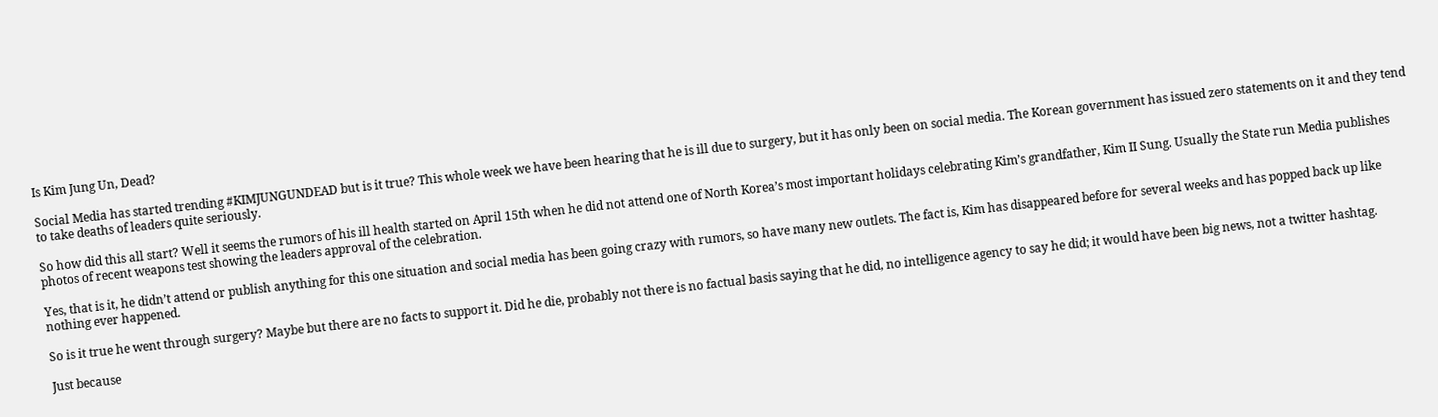Is Kim Jung Un, Dead?

Social Media has started trending #KIMJUNGUNDEAD but is it true? This whole week we have been hearing that he is ill due to surgery, but it has only been on social media. The Korean government has issued zero statements on it and they tend to take deaths of leaders quite seriously.

So how did this all start? Well it seems the rumors of his ill health started on April 15th when he did not attend one of North Korea’s most important holidays celebrating Kim’s grandfather, Kim II Sung. Usually the State run Media publishes photos of recent weapons test showing the leaders approval of the celebration.

Yes, that is it, he didn’t attend or publish anything for this one situation and social media has been going crazy with rumors, so have many new outlets. The fact is, Kim has disappeared before for several weeks and has popped back up like nothing ever happened.

So is it true he went through surgery? Maybe but there are no facts to support it. Did he die, probably not there is no factual basis saying that he did, no intelligence agency to say he did; it would have been big news, not a twitter hashtag.

Just because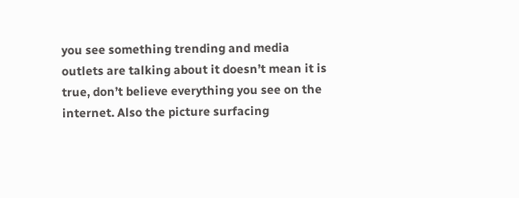you see something trending and media outlets are talking about it doesn’t mean it is true, don’t believe everything you see on the internet. Also the picture surfacing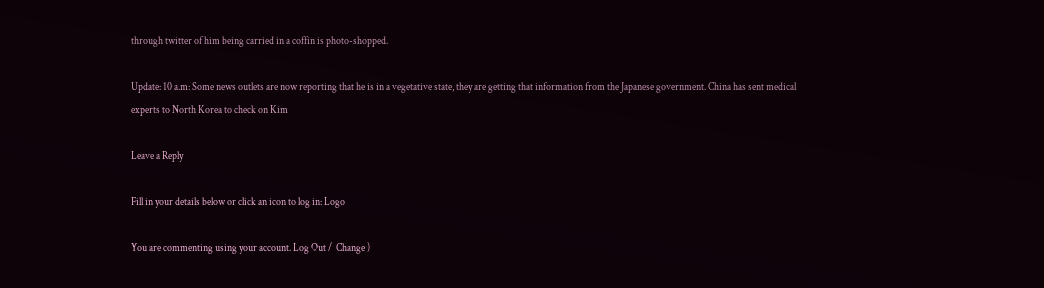through twitter of him being carried in a coffin is photo-shopped.

Update: 10 a.m: Some news outlets are now reporting that he is in a vegetative state, they are getting that information from the Japanese government. China has sent medical experts to North Korea to check on Kim

Leave a Reply

Fill in your details below or click an icon to log in: Logo

You are commenting using your account. Log Out /  Change )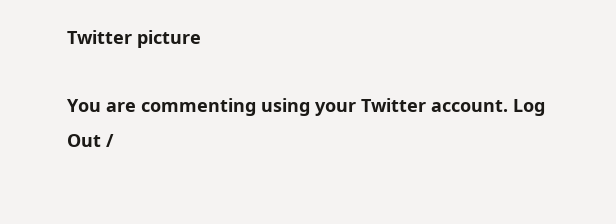Twitter picture

You are commenting using your Twitter account. Log Out /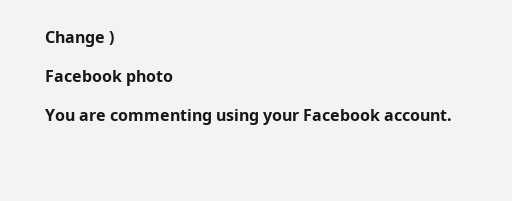Change )

Facebook photo

You are commenting using your Facebook account.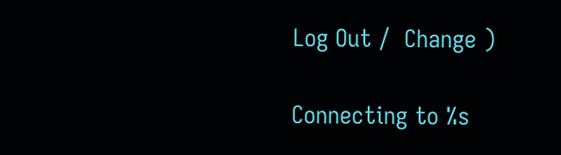Log Out /  Change )

Connecting to %s